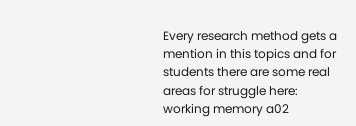Every research method gets a mention in this topics and for students there are some real areas for struggle here: working memory a02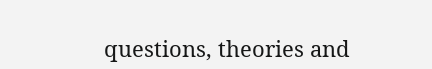questions, theories and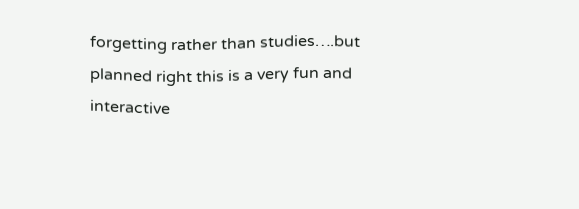forgetting rather than studies….but planned right this is a very fun and interactive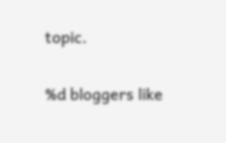topic.


%d bloggers like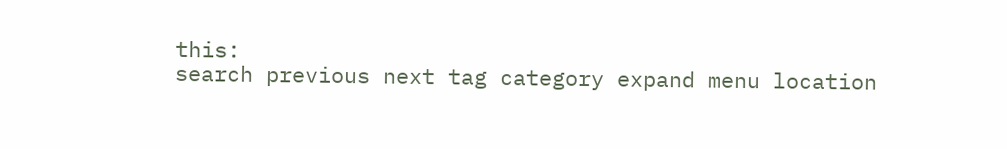this:
search previous next tag category expand menu location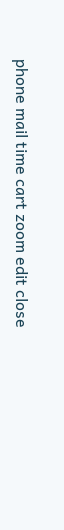phone mail time cart zoom edit close